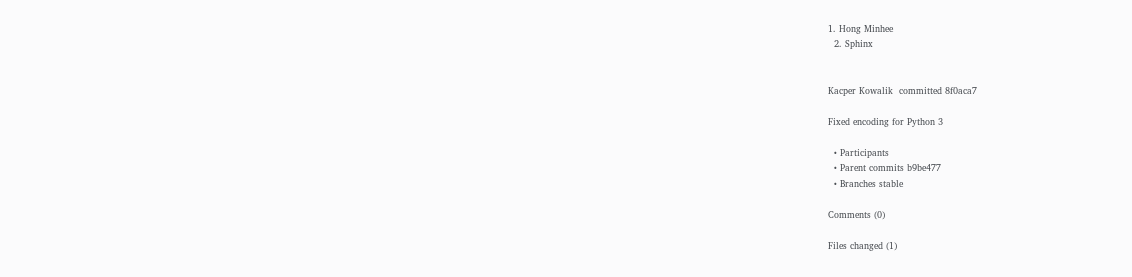1. Hong Minhee
  2. Sphinx


Kacper Kowalik  committed 8f0aca7

Fixed encoding for Python 3

  • Participants
  • Parent commits b9be477
  • Branches stable

Comments (0)

Files changed (1)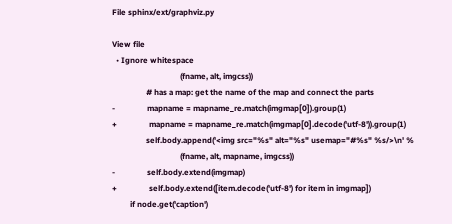File sphinx/ext/graphviz.py

View file
  • Ignore whitespace
                                  (fname, alt, imgcss))
                 # has a map: get the name of the map and connect the parts
-                mapname = mapname_re.match(imgmap[0]).group(1)
+                mapname = mapname_re.match(imgmap[0].decode('utf-8')).group(1)
                 self.body.append('<img src="%s" alt="%s" usemap="#%s" %s/>\n' %
                                  (fname, alt, mapname, imgcss))
-                self.body.extend(imgmap)
+                self.body.extend([item.decode('utf-8') for item in imgmap])
         if node.get('caption')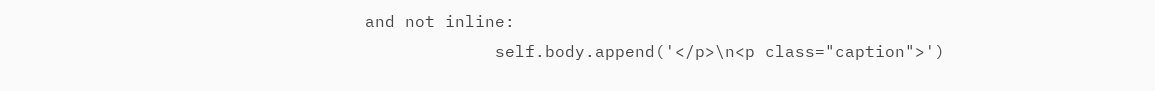and not inline:
             self.body.append('</p>\n<p class="caption">')